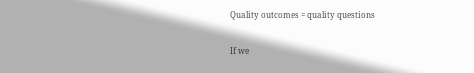Quality outcomes = quality questions

If we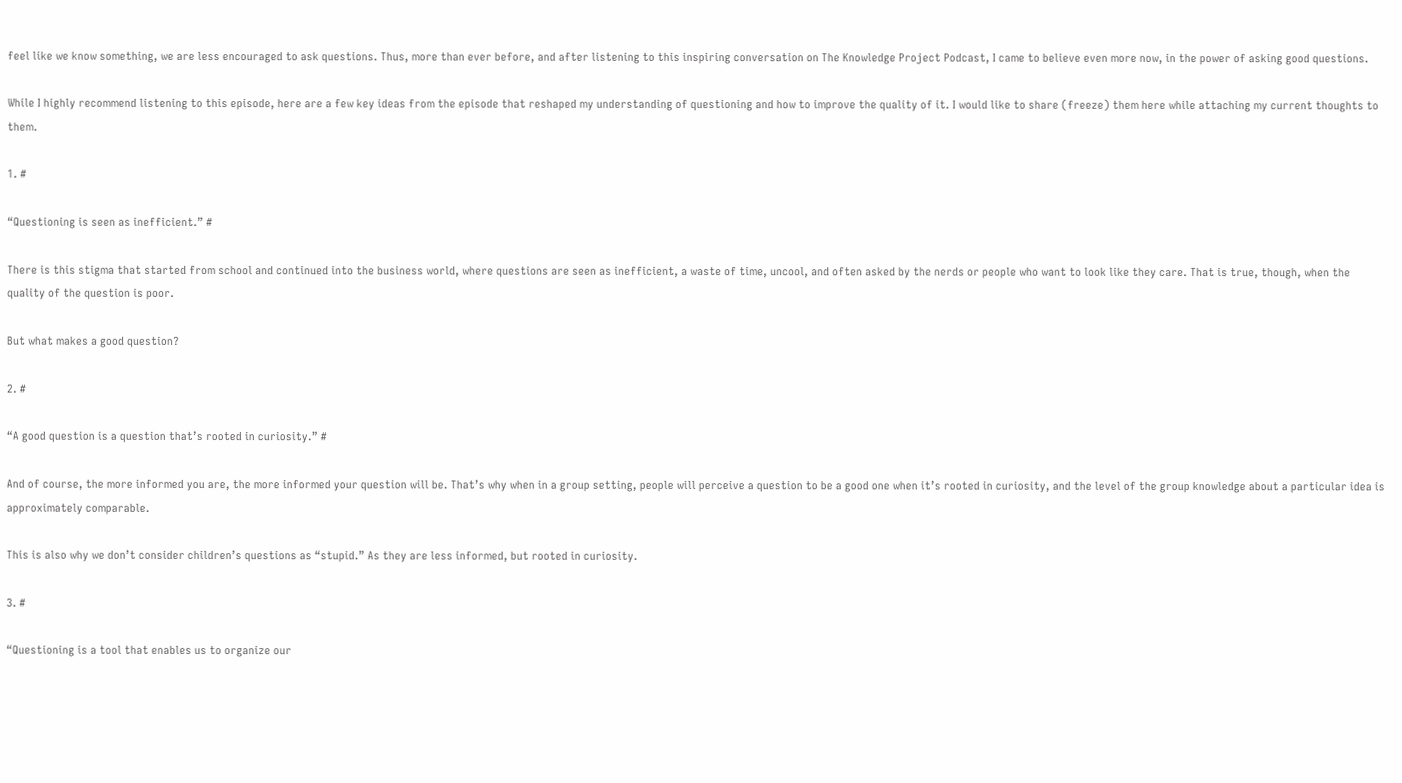feel like we know something, we are less encouraged to ask questions. Thus, more than ever before, and after listening to this inspiring conversation on The Knowledge Project Podcast, I came to believe even more now, in the power of asking good questions.

While I highly recommend listening to this episode, here are a few key ideas from the episode that reshaped my understanding of questioning and how to improve the quality of it. I would like to share (freeze) them here while attaching my current thoughts to them.

1. #

“Questioning is seen as inefficient.” #

There is this stigma that started from school and continued into the business world, where questions are seen as inefficient, a waste of time, uncool, and often asked by the nerds or people who want to look like they care. That is true, though, when the quality of the question is poor.

But what makes a good question?

2. #

“A good question is a question that’s rooted in curiosity.” #

And of course, the more informed you are, the more informed your question will be. That’s why when in a group setting, people will perceive a question to be a good one when it’s rooted in curiosity, and the level of the group knowledge about a particular idea is approximately comparable.

This is also why we don’t consider children’s questions as “stupid.” As they are less informed, but rooted in curiosity.

3. #

“Questioning is a tool that enables us to organize our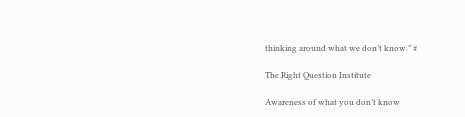thinking around what we don’t know.” #

The Right Question Institute

Awareness of what you don’t know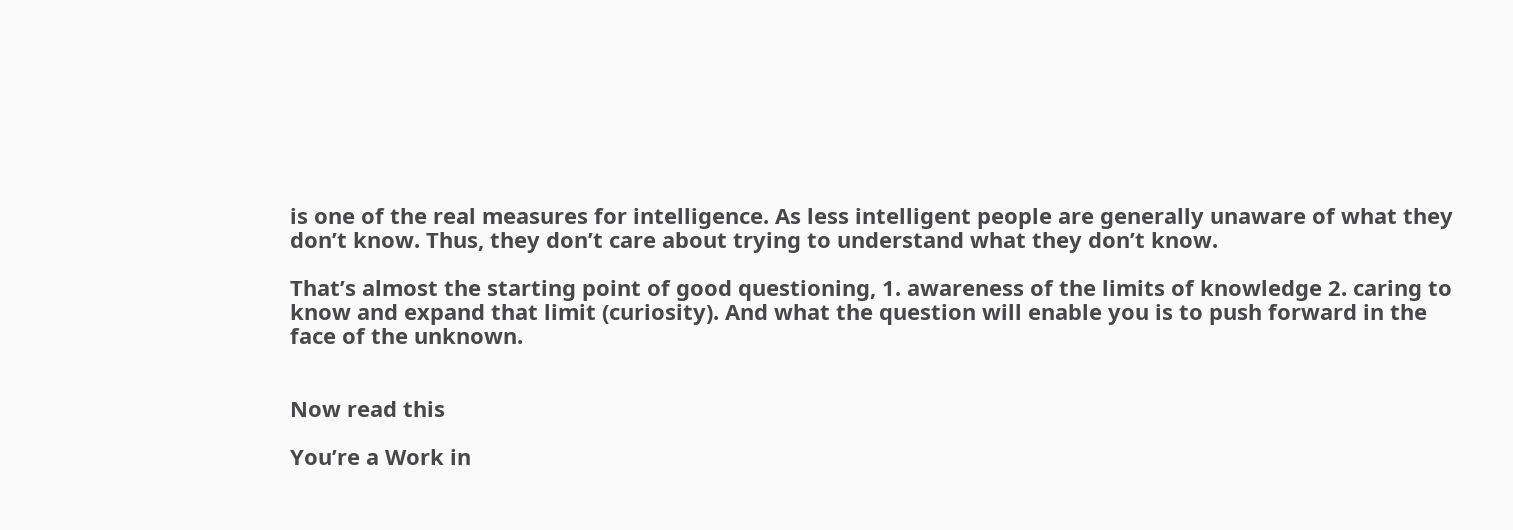is one of the real measures for intelligence. As less intelligent people are generally unaware of what they don’t know. Thus, they don’t care about trying to understand what they don’t know.

That’s almost the starting point of good questioning, 1. awareness of the limits of knowledge 2. caring to know and expand that limit (curiosity). And what the question will enable you is to push forward in the face of the unknown.


Now read this

You’re a Work in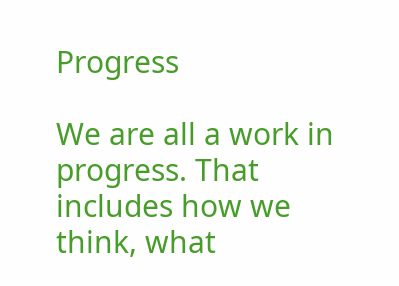Progress

We are all a work in progress. That includes how we think, what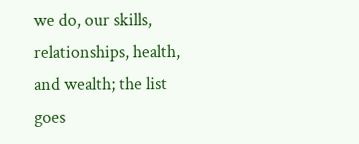we do, our skills, relationships, health, and wealth; the list goes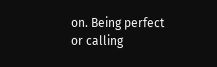on. Being perfect or calling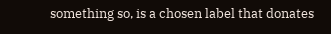something so, is a chosen label that donates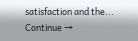satisfaction and the... Continue →